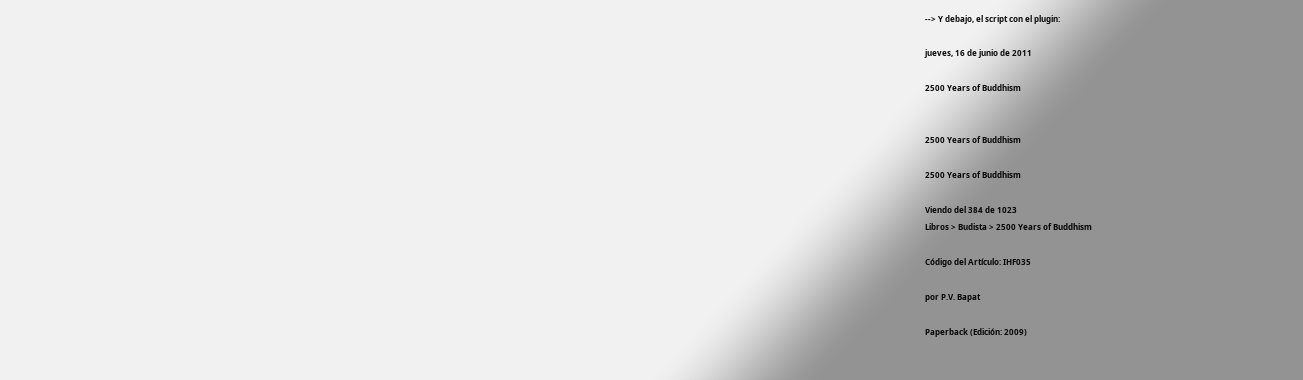--> Y debajo, el script con el plugin:

jueves, 16 de junio de 2011

2500 Years of Buddhism


2500 Years of Buddhism

2500 Years of Buddhism

Viendo del 384 de 1023
Libros > Budista > 2500 Years of Buddhism

Código del Artículo: IHF035

por P.V. Bapat

Paperback (Edición: 2009)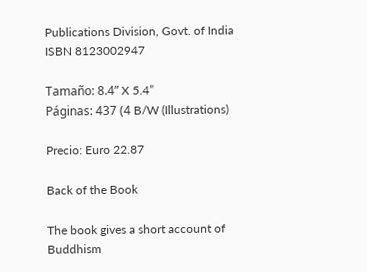Publications Division, Govt. of India
ISBN 8123002947

Tamaño: 8.4” X 5.4”
Páginas: 437 (4 B/W (Illustrations)

Precio: Euro 22.87

Back of the Book

The book gives a short account of Buddhism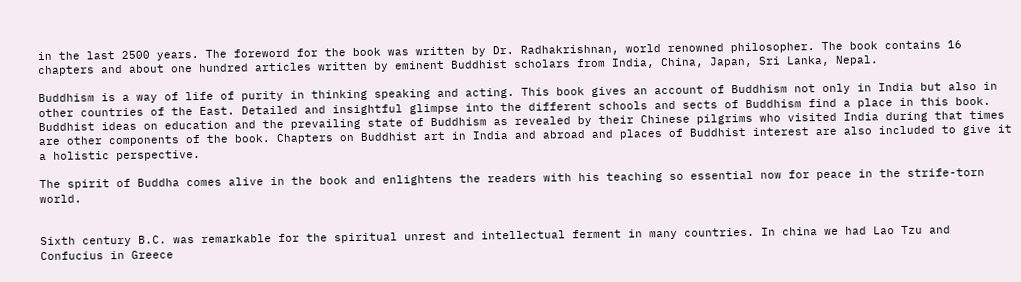in the last 2500 years. The foreword for the book was written by Dr. Radhakrishnan, world renowned philosopher. The book contains 16 chapters and about one hundred articles written by eminent Buddhist scholars from India, China, Japan, Sri Lanka, Nepal.

Buddhism is a way of life of purity in thinking speaking and acting. This book gives an account of Buddhism not only in India but also in other countries of the East. Detailed and insightful glimpse into the different schools and sects of Buddhism find a place in this book. Buddhist ideas on education and the prevailing state of Buddhism as revealed by their Chinese pilgrims who visited India during that times are other components of the book. Chapters on Buddhist art in India and abroad and places of Buddhist interest are also included to give it a holistic perspective.

The spirit of Buddha comes alive in the book and enlightens the readers with his teaching so essential now for peace in the strife-torn world.


Sixth century B.C. was remarkable for the spiritual unrest and intellectual ferment in many countries. In china we had Lao Tzu and Confucius in Greece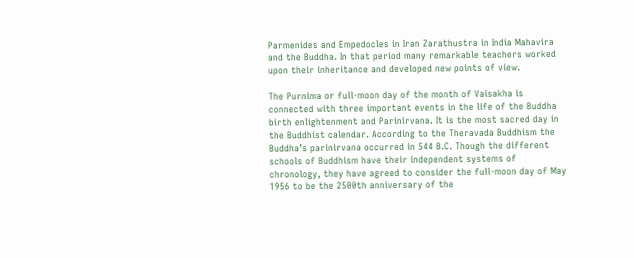Parmenides and Empedocles in Iran Zarathustra in India Mahavira and the Buddha. In that period many remarkable teachers worked upon their inheritance and developed new points of view.

The Purnima or full-moon day of the month of Vaisakha is connected with three important events in the life of the Buddha birth enlightenment and Parinirvana. It is the most sacred day in the Buddhist calendar. According to the Theravada Buddhism the Buddha’s parinirvana occurred in 544 B.C. Though the different schools of Buddhism have their independent systems of chronology, they have agreed to consider the full-moon day of May 1956 to be the 2500th anniversary of the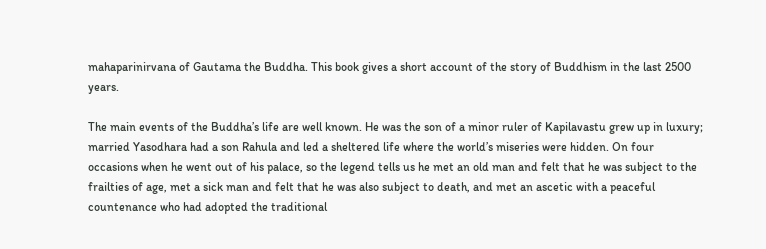mahaparinirvana of Gautama the Buddha. This book gives a short account of the story of Buddhism in the last 2500 years.

The main events of the Buddha’s life are well known. He was the son of a minor ruler of Kapilavastu grew up in luxury; married Yasodhara had a son Rahula and led a sheltered life where the world’s miseries were hidden. On four occasions when he went out of his palace, so the legend tells us he met an old man and felt that he was subject to the frailties of age, met a sick man and felt that he was also subject to death, and met an ascetic with a peaceful countenance who had adopted the traditional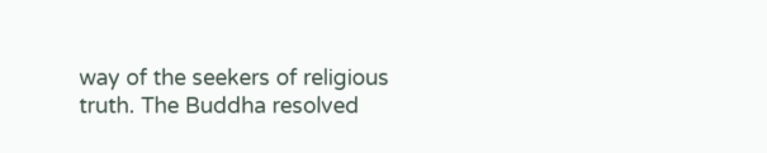way of the seekers of religious truth. The Buddha resolved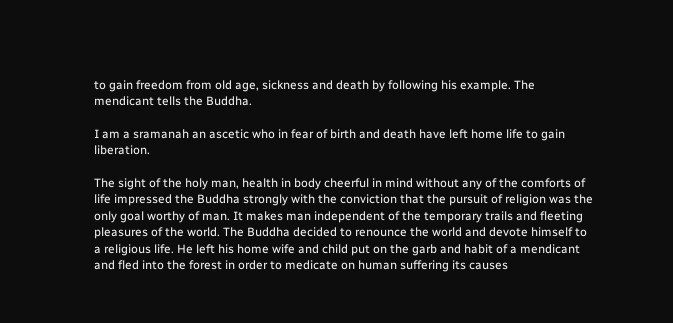to gain freedom from old age, sickness and death by following his example. The mendicant tells the Buddha.

I am a sramanah an ascetic who in fear of birth and death have left home life to gain liberation.

The sight of the holy man, health in body cheerful in mind without any of the comforts of life impressed the Buddha strongly with the conviction that the pursuit of religion was the only goal worthy of man. It makes man independent of the temporary trails and fleeting pleasures of the world. The Buddha decided to renounce the world and devote himself to a religious life. He left his home wife and child put on the garb and habit of a mendicant and fled into the forest in order to medicate on human suffering its causes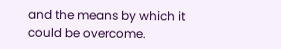and the means by which it could be overcome.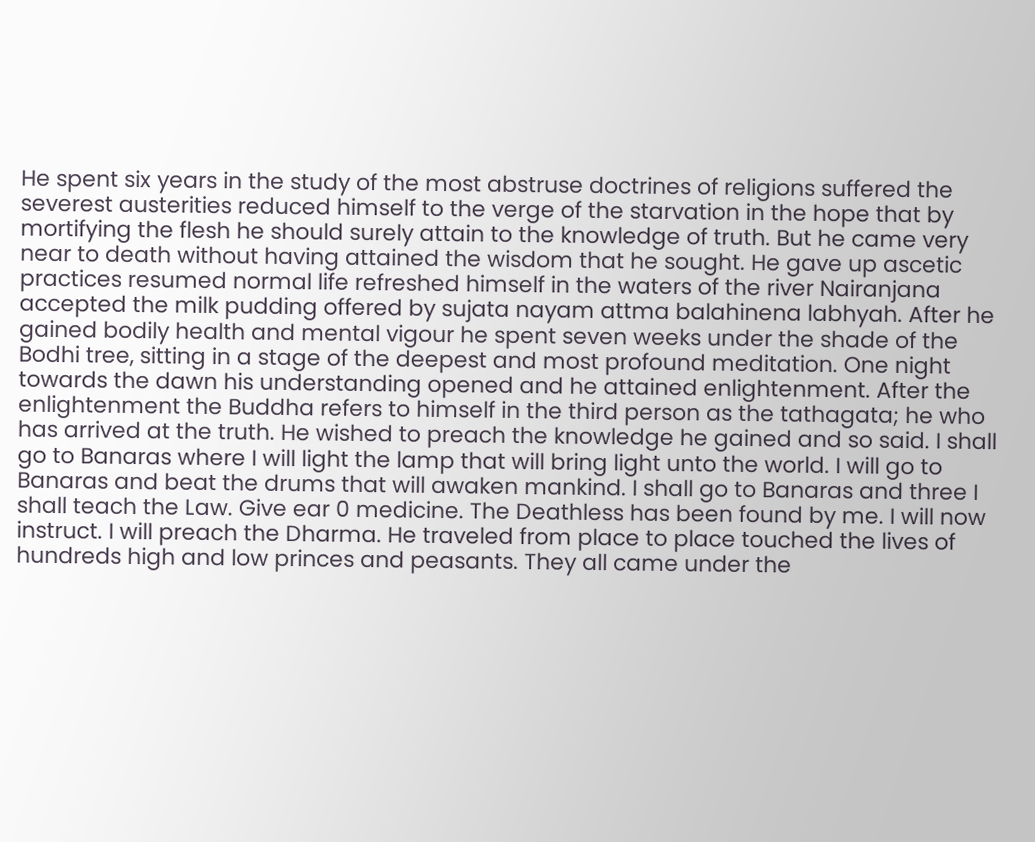He spent six years in the study of the most abstruse doctrines of religions suffered the severest austerities reduced himself to the verge of the starvation in the hope that by mortifying the flesh he should surely attain to the knowledge of truth. But he came very near to death without having attained the wisdom that he sought. He gave up ascetic practices resumed normal life refreshed himself in the waters of the river Nairanjana accepted the milk pudding offered by sujata nayam attma balahinena labhyah. After he gained bodily health and mental vigour he spent seven weeks under the shade of the Bodhi tree, sitting in a stage of the deepest and most profound meditation. One night towards the dawn his understanding opened and he attained enlightenment. After the enlightenment the Buddha refers to himself in the third person as the tathagata; he who has arrived at the truth. He wished to preach the knowledge he gained and so said. I shall go to Banaras where I will light the lamp that will bring light unto the world. I will go to Banaras and beat the drums that will awaken mankind. I shall go to Banaras and three I shall teach the Law. Give ear 0 medicine. The Deathless has been found by me. I will now instruct. I will preach the Dharma. He traveled from place to place touched the lives of hundreds high and low princes and peasants. They all came under the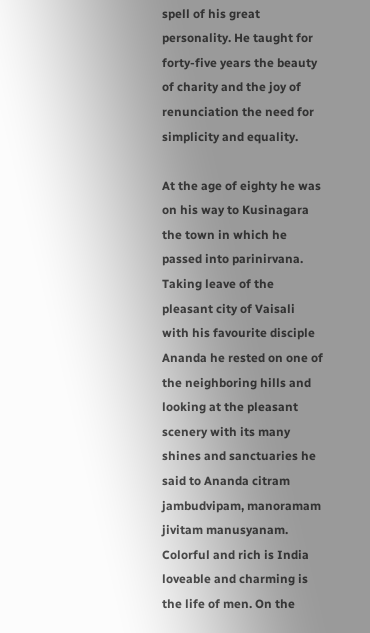spell of his great personality. He taught for forty-five years the beauty of charity and the joy of renunciation the need for simplicity and equality.

At the age of eighty he was on his way to Kusinagara the town in which he passed into parinirvana. Taking leave of the pleasant city of Vaisali with his favourite disciple Ananda he rested on one of the neighboring hills and looking at the pleasant scenery with its many shines and sanctuaries he said to Ananda citram jambudvipam, manoramam jivitam manusyanam. Colorful and rich is India loveable and charming is the life of men. On the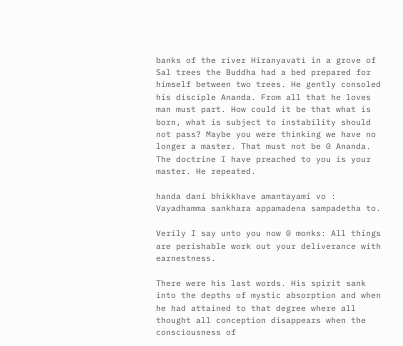banks of the river Hiranyavati in a grove of Sal trees the Buddha had a bed prepared for himself between two trees. He gently consoled his disciple Ananda. From all that he loves man must part. How could it be that what is born, what is subject to instability should not pass? Maybe you were thinking we have no longer a master. That must not be 0 Ananda. The doctrine I have preached to you is your master. He repeated.

handa dani bhikkhave amantayami vo :
Vayadhamma sankhara appamadena sampadetha to.

Verily I say unto you now 0 monks: All things are perishable work out your deliverance with earnestness.

There were his last words. His spirit sank into the depths of mystic absorption and when he had attained to that degree where all thought all conception disappears when the consciousness of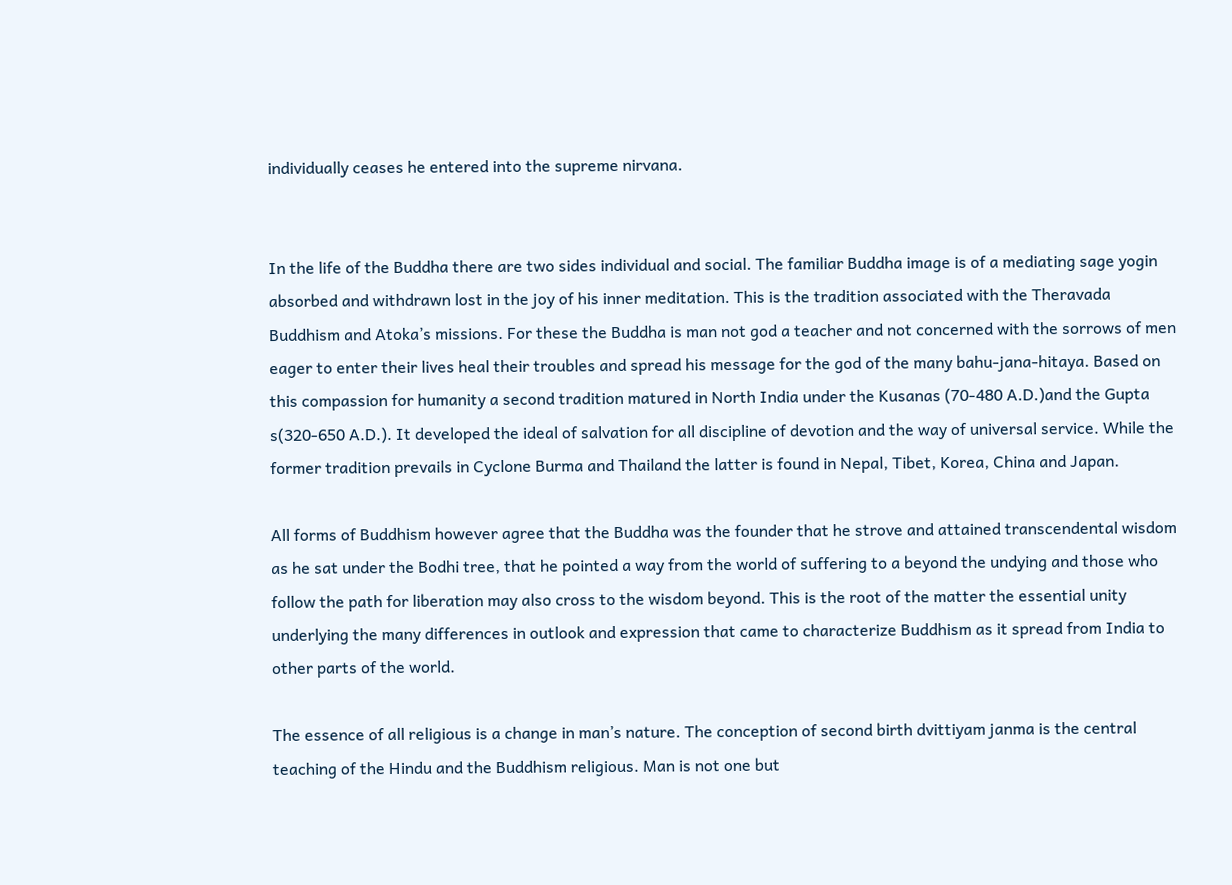individually ceases he entered into the supreme nirvana.


In the life of the Buddha there are two sides individual and social. The familiar Buddha image is of a mediating sage yogin absorbed and withdrawn lost in the joy of his inner meditation. This is the tradition associated with the Theravada Buddhism and Atoka’s missions. For these the Buddha is man not god a teacher and not concerned with the sorrows of men eager to enter their lives heal their troubles and spread his message for the god of the many bahu-jana-hitaya. Based on this compassion for humanity a second tradition matured in North India under the Kusanas (70-480 A.D.)and the Gupta s(320-650 A.D.). It developed the ideal of salvation for all discipline of devotion and the way of universal service. While the former tradition prevails in Cyclone Burma and Thailand the latter is found in Nepal, Tibet, Korea, China and Japan.

All forms of Buddhism however agree that the Buddha was the founder that he strove and attained transcendental wisdom as he sat under the Bodhi tree, that he pointed a way from the world of suffering to a beyond the undying and those who follow the path for liberation may also cross to the wisdom beyond. This is the root of the matter the essential unity underlying the many differences in outlook and expression that came to characterize Buddhism as it spread from India to other parts of the world.

The essence of all religious is a change in man’s nature. The conception of second birth dvittiyam janma is the central teaching of the Hindu and the Buddhism religious. Man is not one but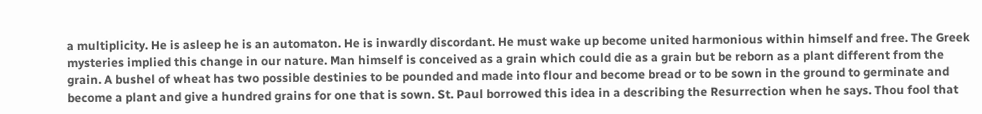a multiplicity. He is asleep he is an automaton. He is inwardly discordant. He must wake up become united harmonious within himself and free. The Greek mysteries implied this change in our nature. Man himself is conceived as a grain which could die as a grain but be reborn as a plant different from the grain. A bushel of wheat has two possible destinies to be pounded and made into flour and become bread or to be sown in the ground to germinate and become a plant and give a hundred grains for one that is sown. St. Paul borrowed this idea in a describing the Resurrection when he says. Thou fool that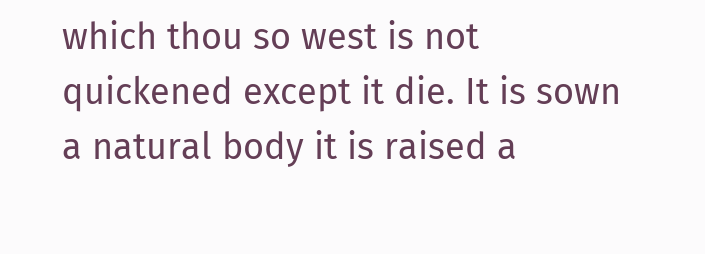which thou so west is not quickened except it die. It is sown a natural body it is raised a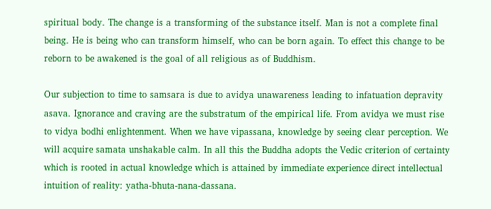spiritual body. The change is a transforming of the substance itself. Man is not a complete final being. He is being who can transform himself, who can be born again. To effect this change to be reborn to be awakened is the goal of all religious as of Buddhism.

Our subjection to time to samsara is due to avidya unawareness leading to infatuation depravity asava. Ignorance and craving are the substratum of the empirical life. From avidya we must rise to vidya bodhi enlightenment. When we have vipassana, knowledge by seeing clear perception. We will acquire samata unshakable calm. In all this the Buddha adopts the Vedic criterion of certainty which is rooted in actual knowledge which is attained by immediate experience direct intellectual intuition of reality: yatha-bhuta-nana-dassana.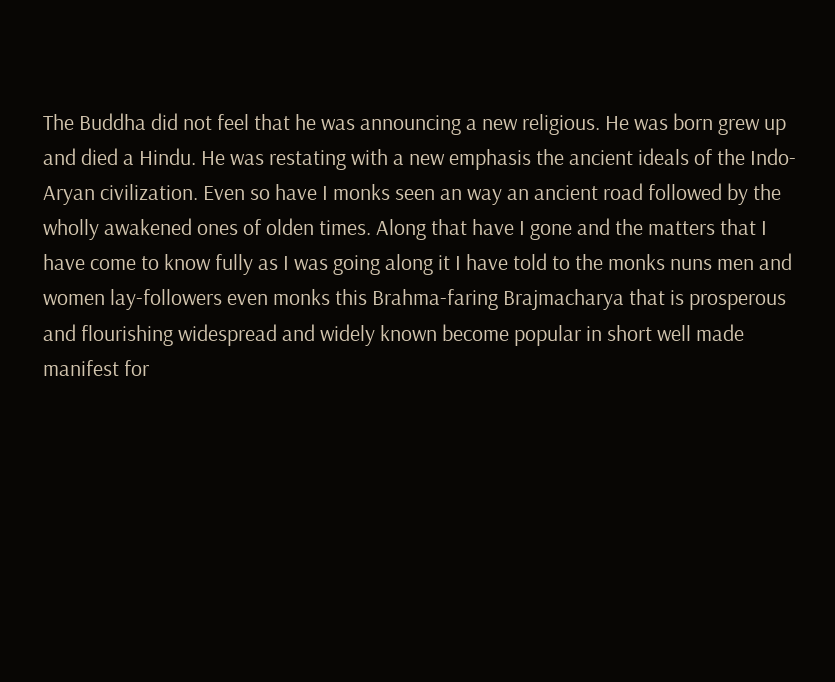The Buddha did not feel that he was announcing a new religious. He was born grew up and died a Hindu. He was restating with a new emphasis the ancient ideals of the Indo-Aryan civilization. Even so have I monks seen an way an ancient road followed by the wholly awakened ones of olden times. Along that have I gone and the matters that I have come to know fully as I was going along it I have told to the monks nuns men and women lay-followers even monks this Brahma-faring Brajmacharya that is prosperous and flourishing widespread and widely known become popular in short well made manifest for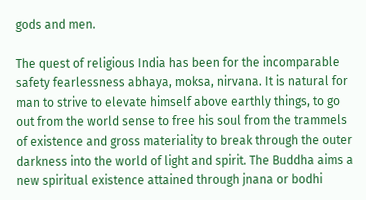gods and men.

The quest of religious India has been for the incomparable safety fearlessness abhaya, moksa, nirvana. It is natural for man to strive to elevate himself above earthly things, to go out from the world sense to free his soul from the trammels of existence and gross materiality to break through the outer darkness into the world of light and spirit. The Buddha aims a new spiritual existence attained through jnana or bodhi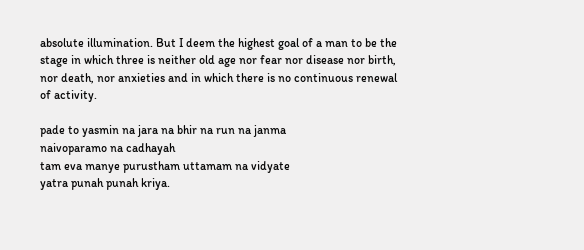absolute illumination. But I deem the highest goal of a man to be the stage in which three is neither old age nor fear nor disease nor birth, nor death, nor anxieties and in which there is no continuous renewal of activity.

pade to yasmin na jara na bhir na run na janma
naivoparamo na cadhayah
tam eva manye purustham uttamam na vidyate
yatra punah punah kriya.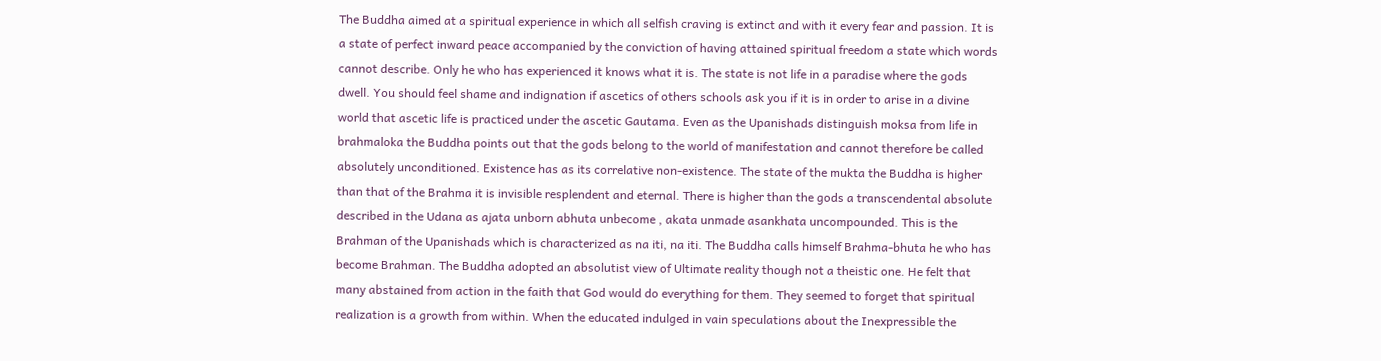The Buddha aimed at a spiritual experience in which all selfish craving is extinct and with it every fear and passion. It is a state of perfect inward peace accompanied by the conviction of having attained spiritual freedom a state which words cannot describe. Only he who has experienced it knows what it is. The state is not life in a paradise where the gods dwell. You should feel shame and indignation if ascetics of others schools ask you if it is in order to arise in a divine world that ascetic life is practiced under the ascetic Gautama. Even as the Upanishads distinguish moksa from life in brahmaloka the Buddha points out that the gods belong to the world of manifestation and cannot therefore be called absolutely unconditioned. Existence has as its correlative non-existence. The state of the mukta the Buddha is higher than that of the Brahma it is invisible resplendent and eternal. There is higher than the gods a transcendental absolute described in the Udana as ajata unborn abhuta unbecome , akata unmade asankhata uncompounded. This is the Brahman of the Upanishads which is characterized as na iti, na iti. The Buddha calls himself Brahma-bhuta he who has become Brahman. The Buddha adopted an absolutist view of Ultimate reality though not a theistic one. He felt that many abstained from action in the faith that God would do everything for them. They seemed to forget that spiritual realization is a growth from within. When the educated indulged in vain speculations about the Inexpressible the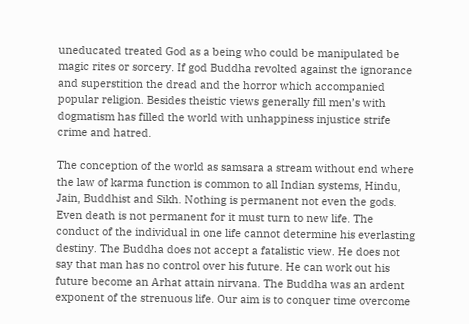uneducated treated God as a being who could be manipulated be magic rites or sorcery. If god Buddha revolted against the ignorance and superstition the dread and the horror which accompanied popular religion. Besides theistic views generally fill men’s with dogmatism has filled the world with unhappiness injustice strife crime and hatred.

The conception of the world as samsara a stream without end where the law of karma function is common to all Indian systems, Hindu, Jain, Buddhist and Sikh. Nothing is permanent not even the gods. Even death is not permanent for it must turn to new life. The conduct of the individual in one life cannot determine his everlasting destiny. The Buddha does not accept a fatalistic view. He does not say that man has no control over his future. He can work out his future become an Arhat attain nirvana. The Buddha was an ardent exponent of the strenuous life. Our aim is to conquer time overcome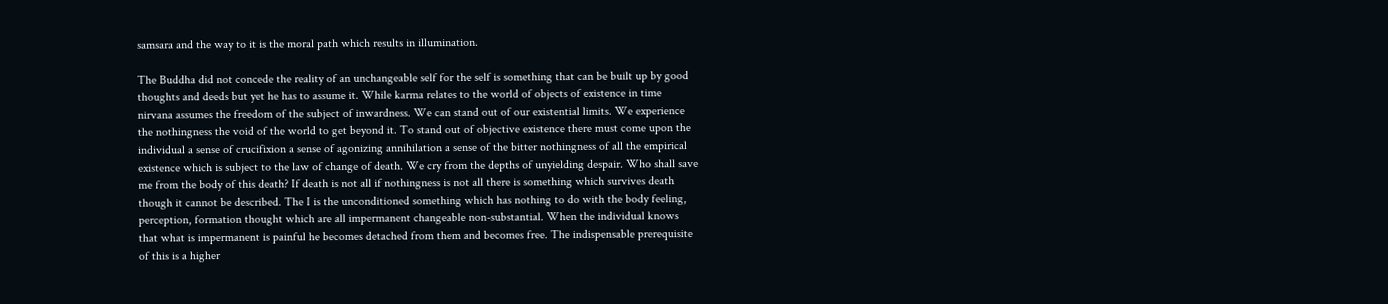samsara and the way to it is the moral path which results in illumination.

The Buddha did not concede the reality of an unchangeable self for the self is something that can be built up by good thoughts and deeds but yet he has to assume it. While karma relates to the world of objects of existence in time nirvana assumes the freedom of the subject of inwardness. We can stand out of our existential limits. We experience the nothingness the void of the world to get beyond it. To stand out of objective existence there must come upon the individual a sense of crucifixion a sense of agonizing annihilation a sense of the bitter nothingness of all the empirical existence which is subject to the law of change of death. We cry from the depths of unyielding despair. Who shall save me from the body of this death? If death is not all if nothingness is not all there is something which survives death though it cannot be described. The I is the unconditioned something which has nothing to do with the body feeling, perception, formation thought which are all impermanent changeable non-substantial. When the individual knows that what is impermanent is painful he becomes detached from them and becomes free. The indispensable prerequisite of this is a higher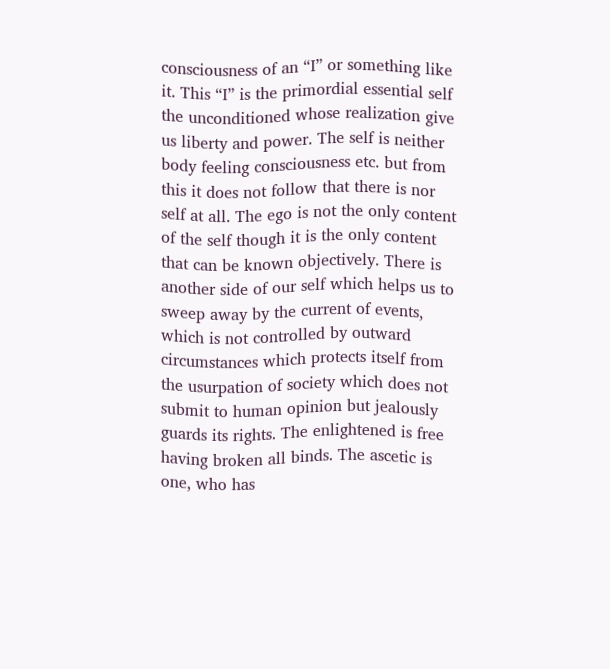consciousness of an “I” or something like it. This “I” is the primordial essential self the unconditioned whose realization give us liberty and power. The self is neither body feeling consciousness etc. but from this it does not follow that there is nor self at all. The ego is not the only content of the self though it is the only content that can be known objectively. There is another side of our self which helps us to sweep away by the current of events, which is not controlled by outward circumstances which protects itself from the usurpation of society which does not submit to human opinion but jealously guards its rights. The enlightened is free having broken all binds. The ascetic is one, who has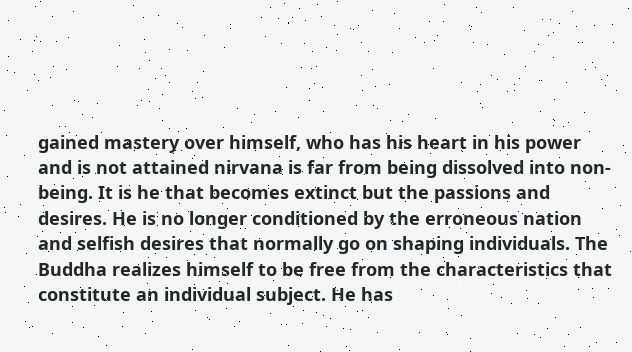gained mastery over himself, who has his heart in his power and is not attained nirvana is far from being dissolved into non-being. It is he that becomes extinct but the passions and desires. He is no longer conditioned by the erroneous nation and selfish desires that normally go on shaping individuals. The Buddha realizes himself to be free from the characteristics that constitute an individual subject. He has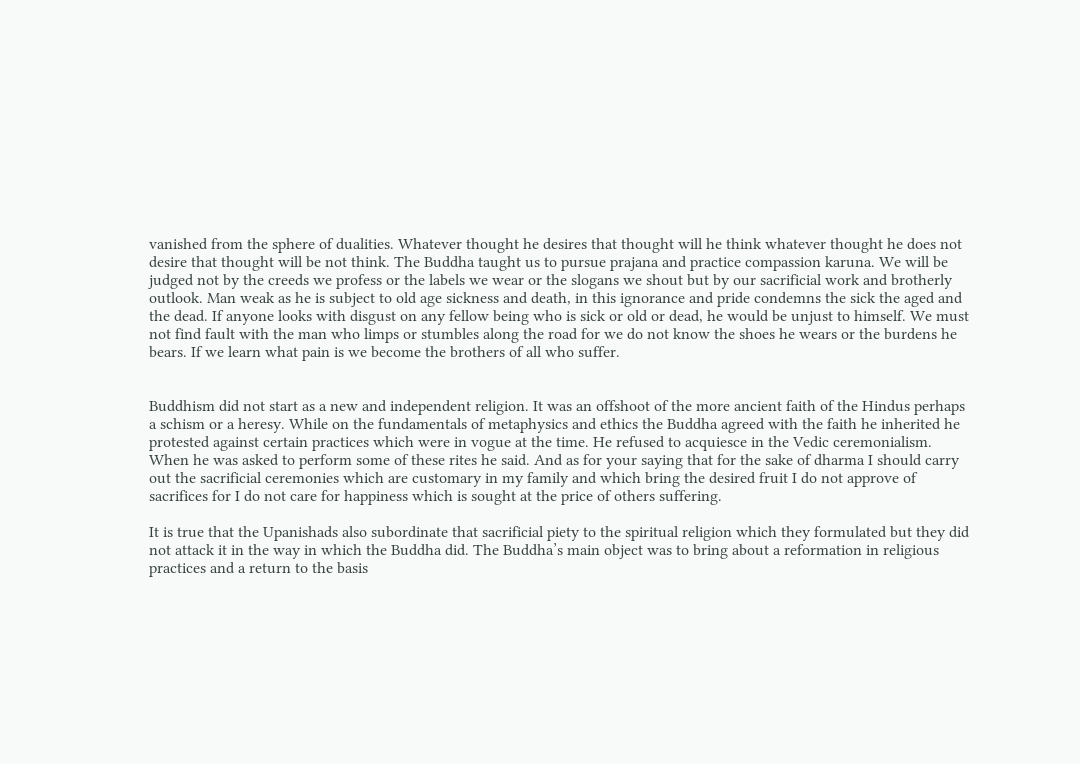vanished from the sphere of dualities. Whatever thought he desires that thought will he think whatever thought he does not desire that thought will be not think. The Buddha taught us to pursue prajana and practice compassion karuna. We will be judged not by the creeds we profess or the labels we wear or the slogans we shout but by our sacrificial work and brotherly outlook. Man weak as he is subject to old age sickness and death, in this ignorance and pride condemns the sick the aged and the dead. If anyone looks with disgust on any fellow being who is sick or old or dead, he would be unjust to himself. We must not find fault with the man who limps or stumbles along the road for we do not know the shoes he wears or the burdens he bears. If we learn what pain is we become the brothers of all who suffer.


Buddhism did not start as a new and independent religion. It was an offshoot of the more ancient faith of the Hindus perhaps a schism or a heresy. While on the fundamentals of metaphysics and ethics the Buddha agreed with the faith he inherited he protested against certain practices which were in vogue at the time. He refused to acquiesce in the Vedic ceremonialism. When he was asked to perform some of these rites he said. And as for your saying that for the sake of dharma I should carry out the sacrificial ceremonies which are customary in my family and which bring the desired fruit I do not approve of sacrifices for I do not care for happiness which is sought at the price of others suffering.

It is true that the Upanishads also subordinate that sacrificial piety to the spiritual religion which they formulated but they did not attack it in the way in which the Buddha did. The Buddha’s main object was to bring about a reformation in religious practices and a return to the basis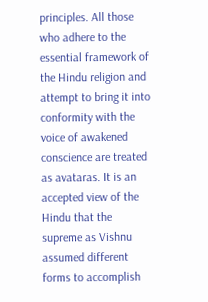principles. All those who adhere to the essential framework of the Hindu religion and attempt to bring it into conformity with the voice of awakened conscience are treated as avataras. It is an accepted view of the Hindu that the supreme as Vishnu assumed different forms to accomplish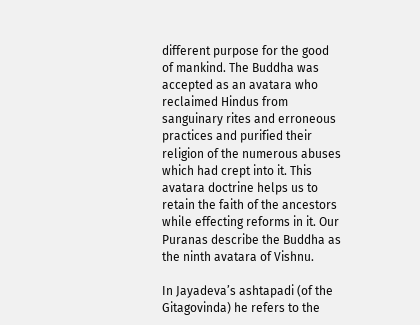different purpose for the good of mankind. The Buddha was accepted as an avatara who reclaimed Hindus from sanguinary rites and erroneous practices and purified their religion of the numerous abuses which had crept into it. This avatara doctrine helps us to retain the faith of the ancestors while effecting reforms in it. Our Puranas describe the Buddha as the ninth avatara of Vishnu.

In Jayadeva’s ashtapadi (of the Gitagovinda) he refers to the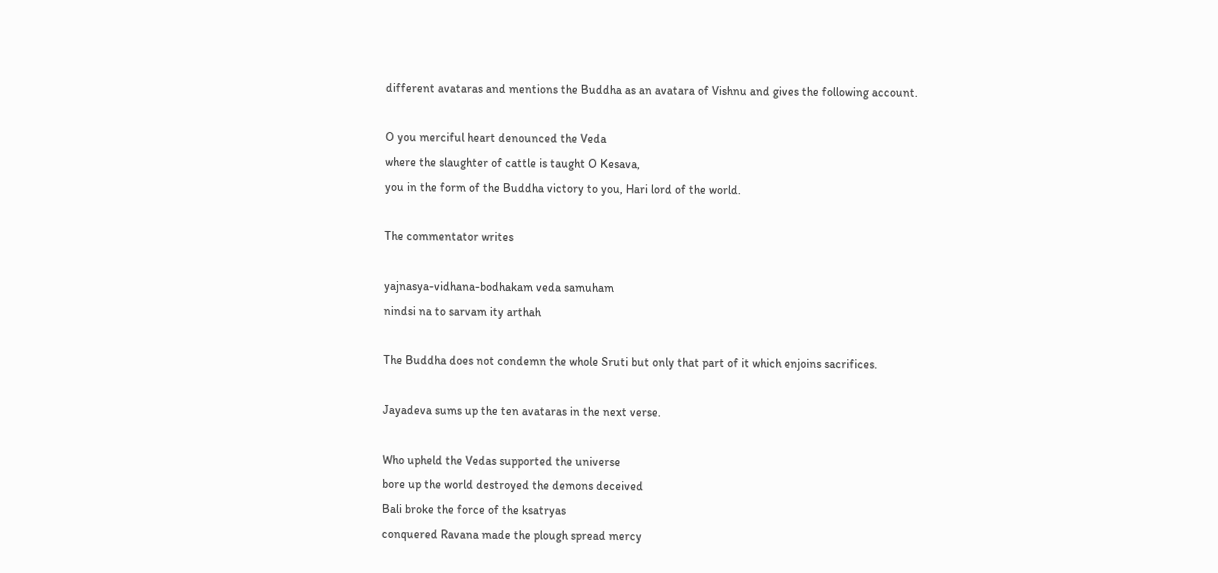different avataras and mentions the Buddha as an avatara of Vishnu and gives the following account.

O you merciful heart denounced the Veda
where the slaughter of cattle is taught O Kesava,
you in the form of the Buddha victory to you, Hari lord of the world.

The commentator writes

yajnasya-vidhana-bodhakam veda samuham
nindsi na to sarvam ity arthah

The Buddha does not condemn the whole Sruti but only that part of it which enjoins sacrifices.

Jayadeva sums up the ten avataras in the next verse.

Who upheld the Vedas supported the universe
bore up the world destroyed the demons deceived
Bali broke the force of the ksatryas
conquered Ravana made the plough spread mercy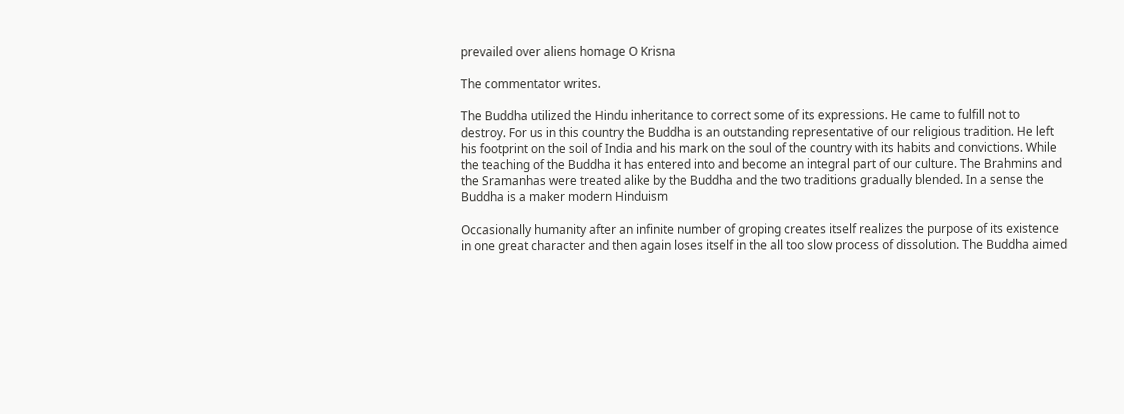prevailed over aliens homage O Krisna

The commentator writes.

The Buddha utilized the Hindu inheritance to correct some of its expressions. He came to fulfill not to destroy. For us in this country the Buddha is an outstanding representative of our religious tradition. He left his footprint on the soil of India and his mark on the soul of the country with its habits and convictions. While the teaching of the Buddha it has entered into and become an integral part of our culture. The Brahmins and the Sramanhas were treated alike by the Buddha and the two traditions gradually blended. In a sense the Buddha is a maker modern Hinduism

Occasionally humanity after an infinite number of groping creates itself realizes the purpose of its existence in one great character and then again loses itself in the all too slow process of dissolution. The Buddha aimed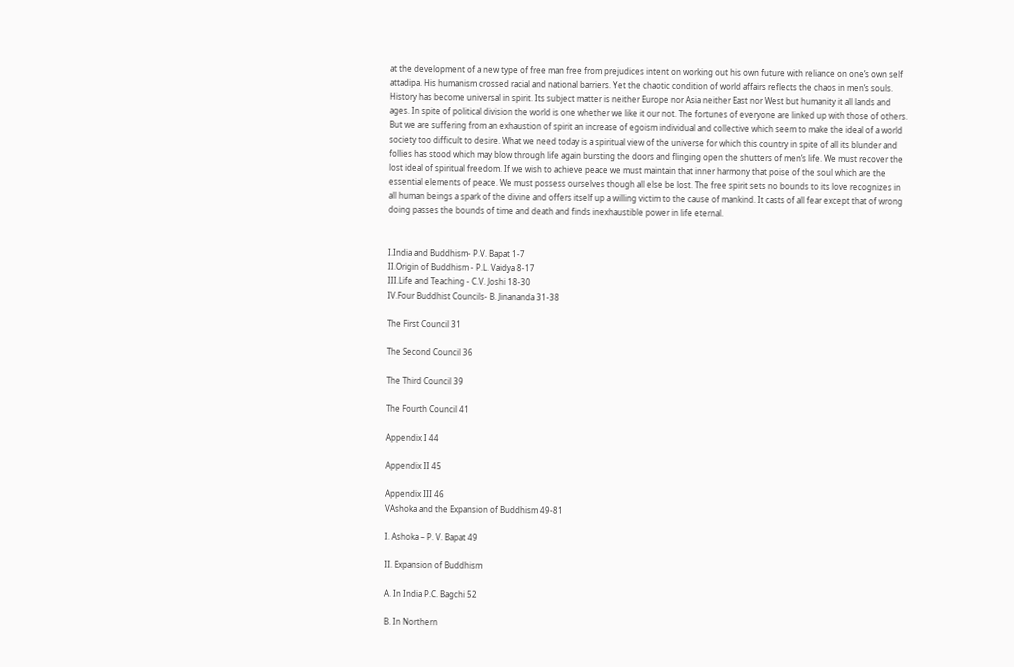at the development of a new type of free man free from prejudices intent on working out his own future with reliance on one’s own self attadipa. His humanism crossed racial and national barriers. Yet the chaotic condition of world affairs reflects the chaos in men’s souls. History has become universal in spirit. Its subject matter is neither Europe nor Asia neither East nor West but humanity it all lands and ages. In spite of political division the world is one whether we like it our not. The fortunes of everyone are linked up with those of others. But we are suffering from an exhaustion of spirit an increase of egoism individual and collective which seem to make the ideal of a world society too difficult to desire. What we need today is a spiritual view of the universe for which this country in spite of all its blunder and follies has stood which may blow through life again bursting the doors and flinging open the shutters of men’s life. We must recover the lost ideal of spiritual freedom. If we wish to achieve peace we must maintain that inner harmony that poise of the soul which are the essential elements of peace. We must possess ourselves though all else be lost. The free spirit sets no bounds to its love recognizes in all human beings a spark of the divine and offers itself up a willing victim to the cause of mankind. It casts of all fear except that of wrong doing passes the bounds of time and death and finds inexhaustible power in life eternal.


I.India and Buddhism- P.V. Bapat 1-7
II.Origin of Buddhism - P.L. Vaidya 8-17
III.Life and Teaching - C.V. Joshi 18-30
IV.Four Buddhist Councils- B. Jinananda 31-38

The First Council 31

The Second Council 36

The Third Council 39

The Fourth Council 41

Appendix I 44

Appendix II 45

Appendix III 46
VAshoka and the Expansion of Buddhism 49-81

I. Ashoka – P. V. Bapat 49

II. Expansion of Buddhism

A. In India P.C. Bagchi 52

B. In Northern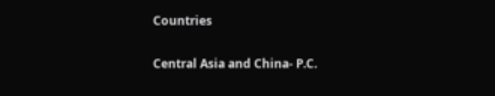Countries

Central Asia and China- P.C.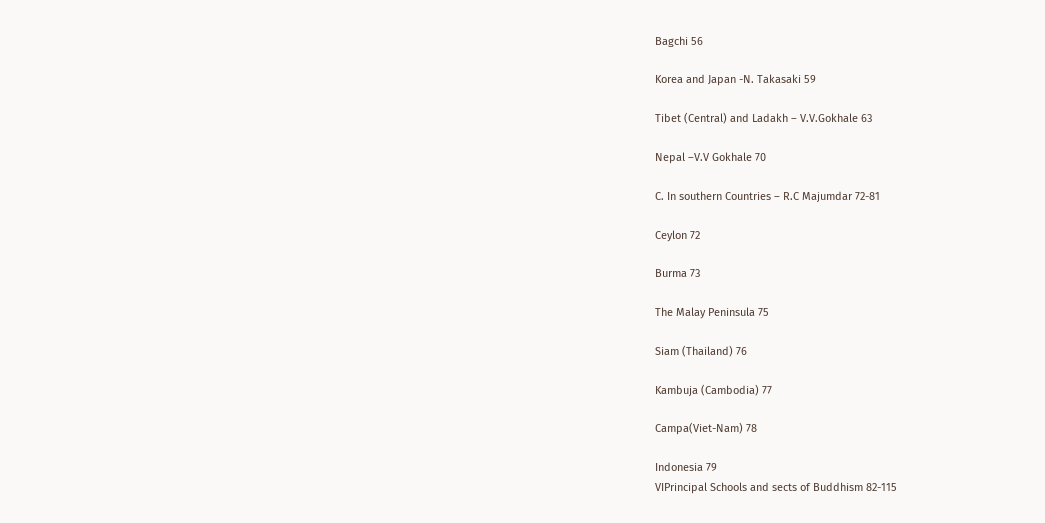Bagchi 56

Korea and Japan -N. Takasaki 59

Tibet (Central) and Ladakh – V.V.Gokhale 63

Nepal –V.V Gokhale 70

C. In southern Countries – R.C Majumdar 72-81

Ceylon 72

Burma 73

The Malay Peninsula 75

Siam (Thailand) 76

Kambuja (Cambodia) 77

Campa(Viet-Nam) 78

Indonesia 79
VIPrincipal Schools and sects of Buddhism 82-115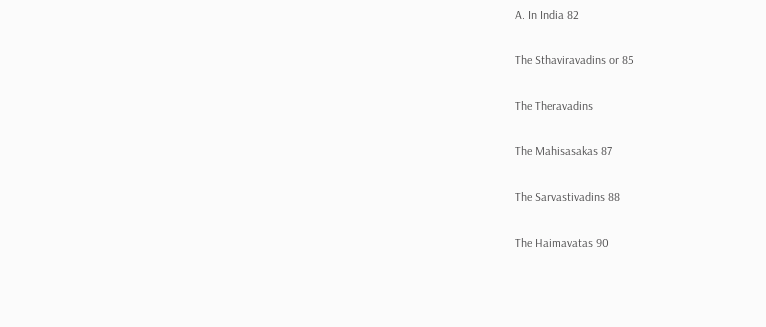A. In India 82

The Sthaviravadins or 85

The Theravadins

The Mahisasakas 87

The Sarvastivadins 88

The Haimavatas 90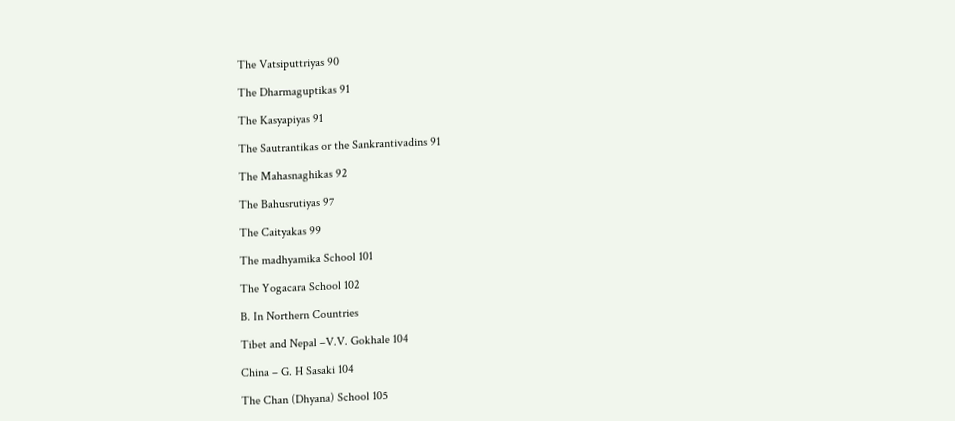The Vatsiputtriyas 90

The Dharmaguptikas 91

The Kasyapiyas 91

The Sautrantikas or the Sankrantivadins 91

The Mahasnaghikas 92

The Bahusrutiyas 97

The Caityakas 99

The madhyamika School 101

The Yogacara School 102

B. In Northern Countries

Tibet and Nepal –V.V. Gokhale 104

China – G. H Sasaki 104

The Chan (Dhyana) School 105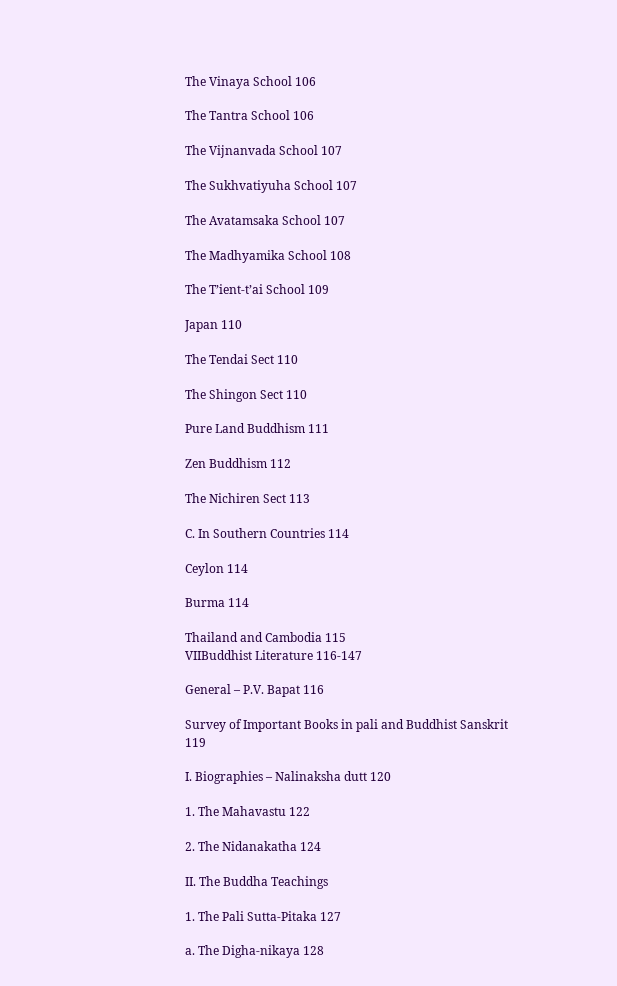The Vinaya School 106

The Tantra School 106

The Vijnanvada School 107

The Sukhvatiyuha School 107

The Avatamsaka School 107

The Madhyamika School 108

The T’ient-t’ai School 109

Japan 110

The Tendai Sect 110

The Shingon Sect 110

Pure Land Buddhism 111

Zen Buddhism 112

The Nichiren Sect 113

C. In Southern Countries 114

Ceylon 114

Burma 114

Thailand and Cambodia 115
VIIBuddhist Literature 116-147

General – P.V. Bapat 116

Survey of Important Books in pali and Buddhist Sanskrit 119

I. Biographies – Nalinaksha dutt 120

1. The Mahavastu 122

2. The Nidanakatha 124

II. The Buddha Teachings

1. The Pali Sutta-Pitaka 127

a. The Digha-nikaya 128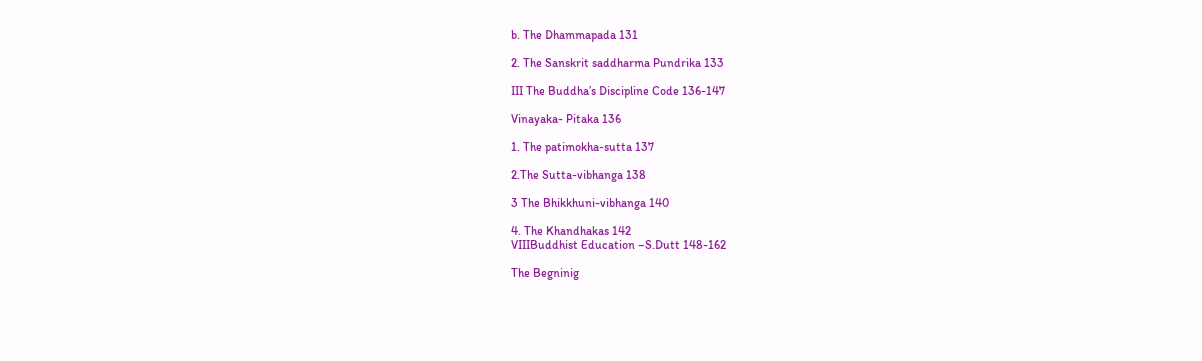b. The Dhammapada 131

2. The Sanskrit saddharma Pundrika 133

III The Buddha’s Discipline Code 136-147

Vinayaka- Pitaka 136

1. The patimokha-sutta 137

2.The Sutta-vibhanga 138

3 The Bhikkhuni-vibhanga 140

4. The Khandhakas 142
VIIIBuddhist Education –S.Dutt 148-162

The Begninig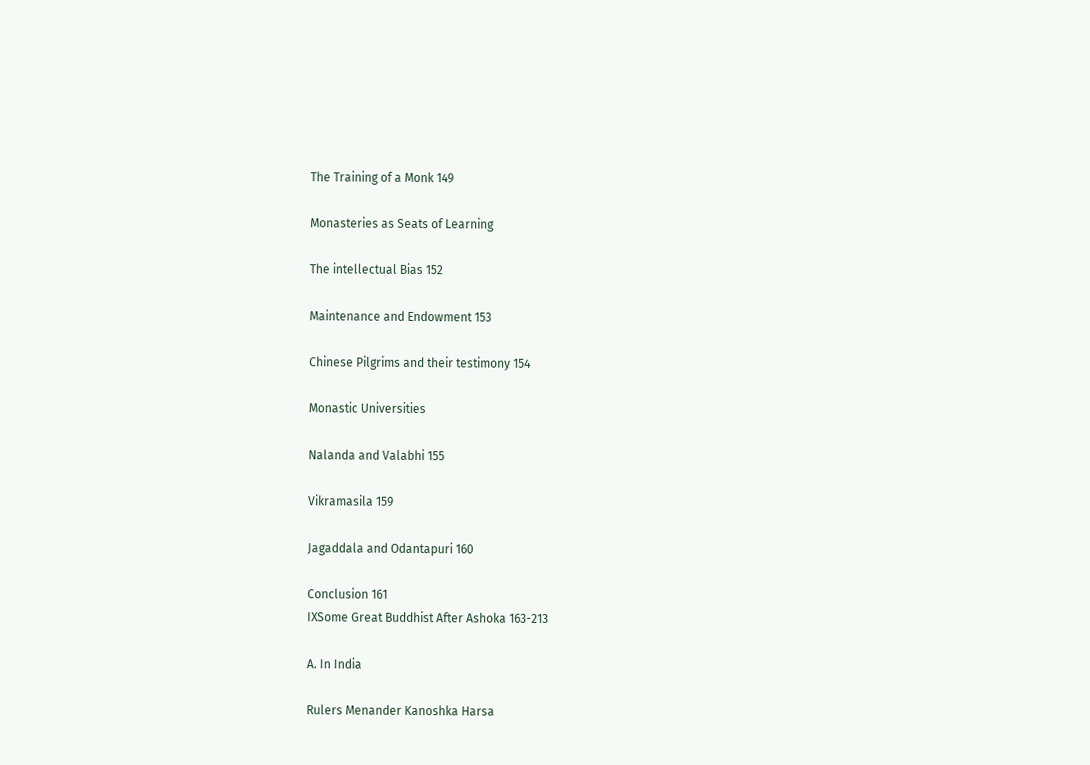The Training of a Monk 149

Monasteries as Seats of Learning

The intellectual Bias 152

Maintenance and Endowment 153

Chinese Pilgrims and their testimony 154

Monastic Universities

Nalanda and Valabhi 155

Vikramasila 159

Jagaddala and Odantapuri 160

Conclusion 161
IXSome Great Buddhist After Ashoka 163-213

A. In India

Rulers Menander Kanoshka Harsa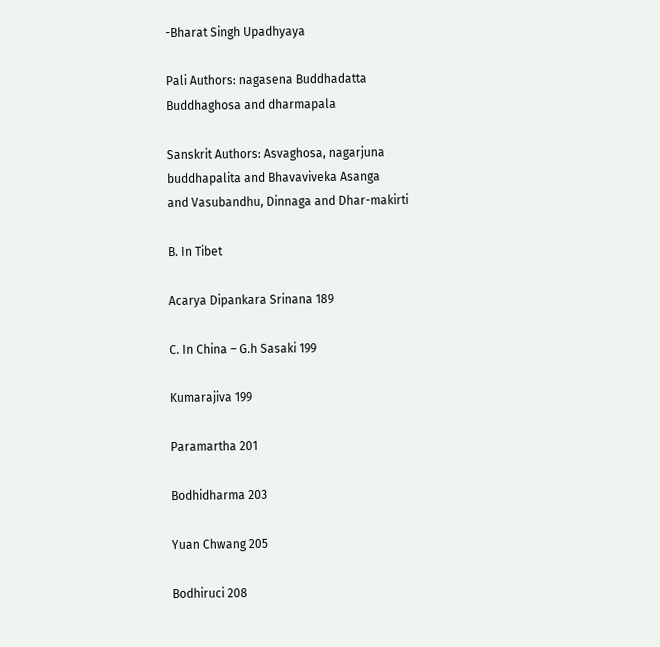-Bharat Singh Upadhyaya

Pali Authors: nagasena Buddhadatta
Buddhaghosa and dharmapala

Sanskrit Authors: Asvaghosa, nagarjuna
buddhapalita and Bhavaviveka Asanga
and Vasubandhu, Dinnaga and Dhar-makirti

B. In Tibet

Acarya Dipankara Srinana 189

C. In China – G.h Sasaki 199

Kumarajiva 199

Paramartha 201

Bodhidharma 203

Yuan Chwang 205

Bodhiruci 208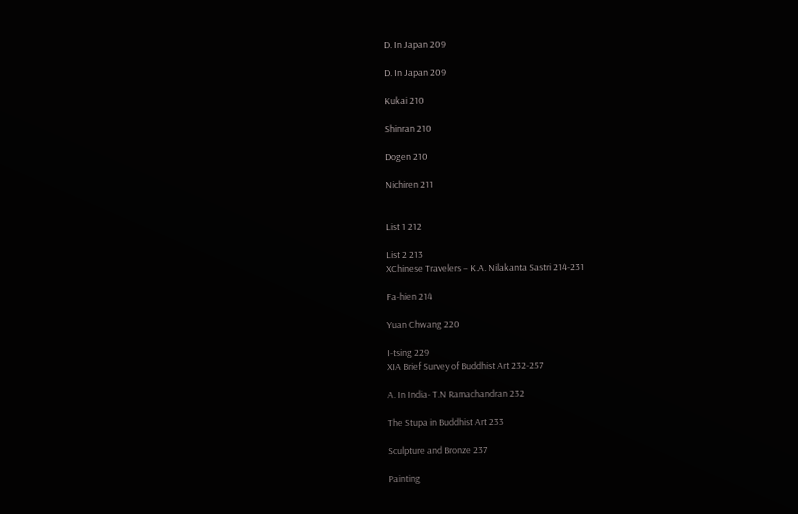D. In Japan 209

D. In Japan 209

Kukai 210

Shinran 210

Dogen 210

Nichiren 211


List 1 212

List 2 213
XChinese Travelers – K.A. Nilakanta Sastri 214-231

Fa-hien 214

Yuan Chwang 220

I-tsing 229
XIA Brief Survey of Buddhist Art 232-257

A. In India- T.N Ramachandran 232

The Stupa in Buddhist Art 233

Sculpture and Bronze 237

Painting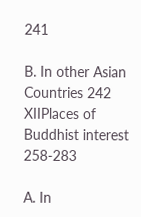241

B. In other Asian Countries 242
XIIPlaces of Buddhist interest 258-283

A. In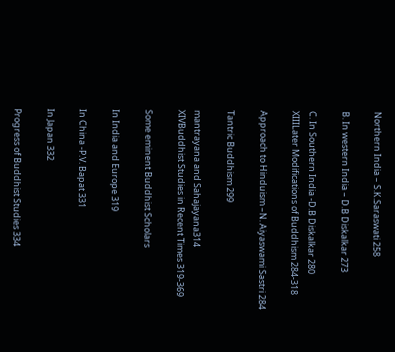Northern India – S.K.Saraswati 258

B. In western India – D.B Diskalkar 273

C. In Southern India -D.B Diskalkar 280
XIIILater Modifications of Buddhism 284-318

Approach to Hinduism –N. Aiyaswami Sastri 284

Tantric Buddhism 299

mantrayana and Sahajayana314
XIVBuddhist Studies in Recent Times 319-369

Some eminent Buddhist Scholars

In India and Europe 319

In China -P.V. Bapat 331

In Japan 332

Progress of Buddhist Studies 334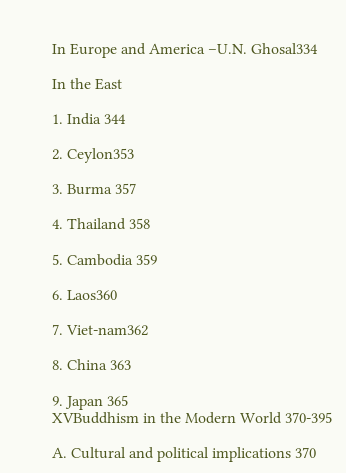In Europe and America –U.N. Ghosal334

In the East

1. India 344

2. Ceylon353

3. Burma 357

4. Thailand 358

5. Cambodia 359

6. Laos360

7. Viet-nam362

8. China 363

9. Japan 365
XVBuddhism in the Modern World 370-395

A. Cultural and political implications 370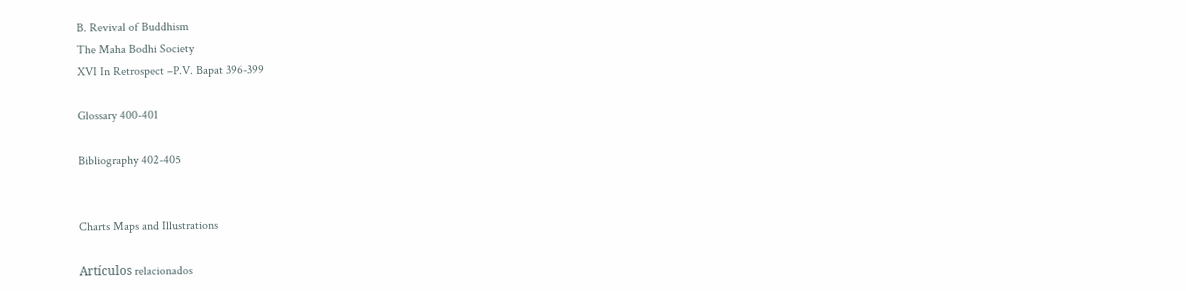B. Revival of Buddhism
The Maha Bodhi Society
XVI In Retrospect –P.V. Bapat 396-399

Glossary 400-401

Bibliography 402-405


Charts Maps and Illustrations

Artículos relacionados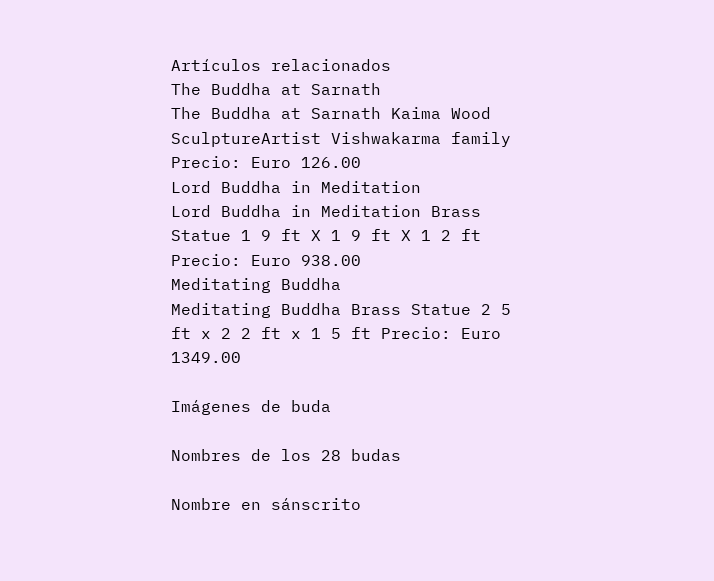Artículos relacionados
The Buddha at Sarnath
The Buddha at Sarnath Kaima Wood SculptureArtist Vishwakarma family
Precio: Euro 126.00
Lord Buddha in Meditation
Lord Buddha in Meditation Brass Statue 1 9 ft X 1 9 ft X 1 2 ft Precio: Euro 938.00
Meditating Buddha
Meditating Buddha Brass Statue 2 5 ft x 2 2 ft x 1 5 ft Precio: Euro 1349.00

Imágenes de buda

Nombres de los 28 budas

Nombre en sánscrito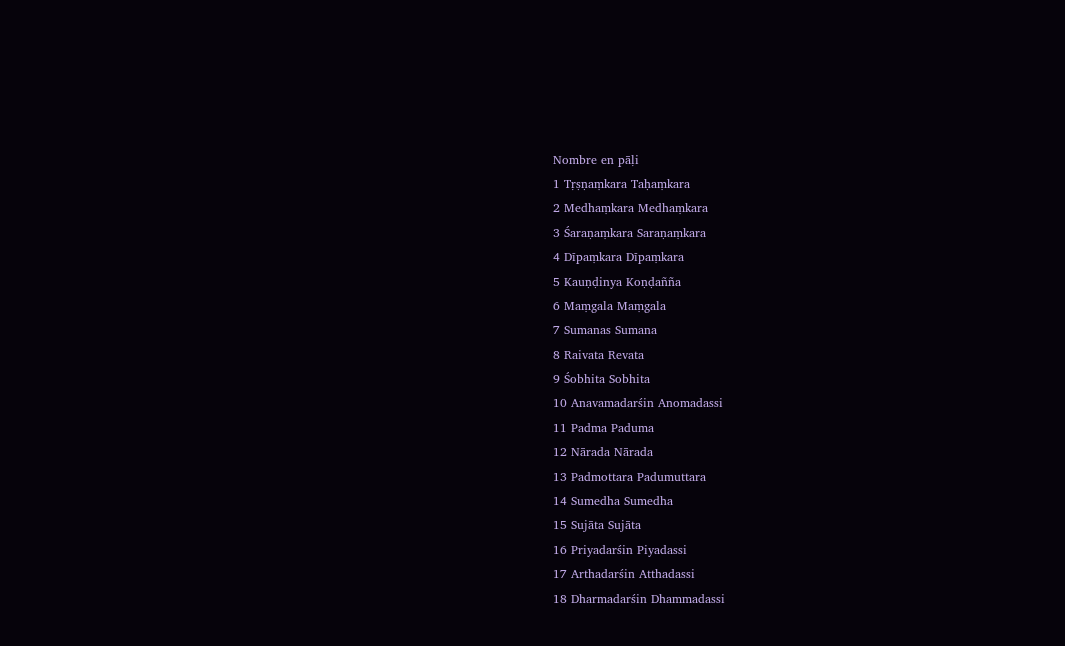Nombre en pāḷi
1 Tṛṣṇaṃkara Taḥaṃkara
2 Medhaṃkara Medhaṃkara
3 Śaraṇaṃkara Saraṇaṃkara
4 Dīpaṃkara Dīpaṃkara
5 Kauṇḍinya Koṇḍañña
6 Maṃgala Maṃgala
7 Sumanas Sumana
8 Raivata Revata
9 Śobhita Sobhita
10 Anavamadarśin Anomadassi
11 Padma Paduma
12 Nārada Nārada
13 Padmottara Padumuttara
14 Sumedha Sumedha
15 Sujāta Sujāta
16 Priyadarśin Piyadassi
17 Arthadarśin Atthadassi
18 Dharmadarśin Dhammadassi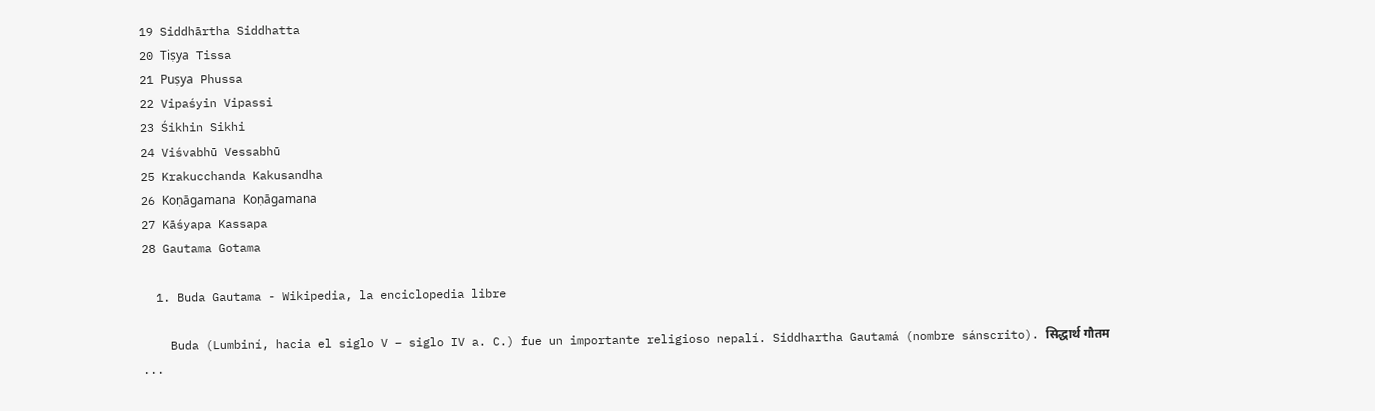19 Siddhārtha Siddhatta
20 Tiṣya Tissa
21 Puṣya Phussa
22 Vipaśyin Vipassi
23 Śikhin Sikhi
24 Viśvabhū Vessabhū
25 Krakucchanda Kakusandha
26 Koṇāgamana Koṇāgamana
27 Kāśyapa Kassapa
28 Gautama Gotama

  1. Buda Gautama - Wikipedia, la enciclopedia libre

    Buda (Lumbiní, hacia el siglo V – siglo IV a. C.) fue un importante religioso nepalí. Siddhartha Gautamá (nombre sánscrito). सिद्धार्थ गौतम ...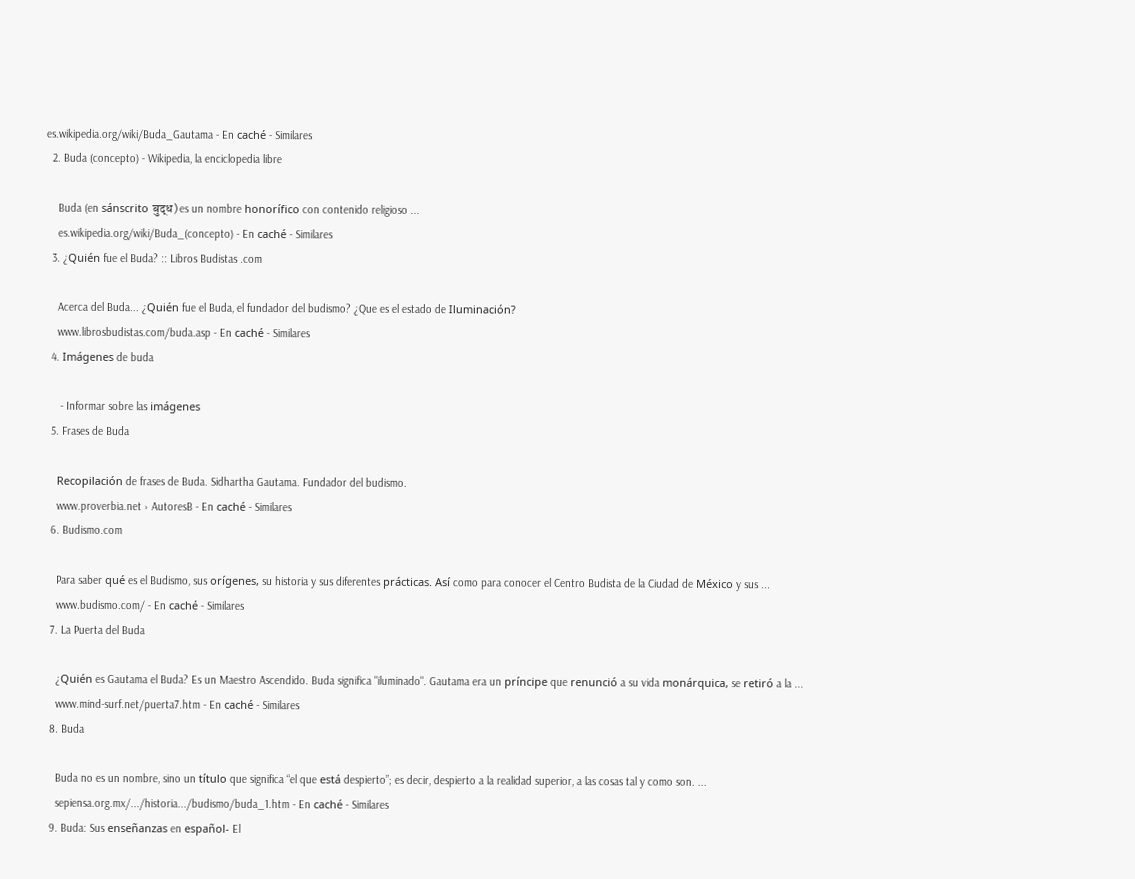es.wikipedia.org/wiki/Buda_Gautama - En caché - Similares
  2. Buda (concepto) - Wikipedia, la enciclopedia libre

    Buda (en sánscrito बुद्ध) es un nombre honorífico con contenido religioso ...
    es.wikipedia.org/wiki/Buda_(concepto) - En caché - Similares
  3. ¿Quién fue el Buda? :: Libros Budistas .com

    Acerca del Buda... ¿Quién fue el Buda, el fundador del budismo? ¿Que es el estado de Iluminación?
    www.librosbudistas.com/buda.asp - En caché - Similares
  4. Imágenes de buda

     - Informar sobre las imágenes
  5. Frases de Buda

    Recopilación de frases de Buda. Sidhartha Gautama. Fundador del budismo.
    www.proverbia.net › AutoresB - En caché - Similares
  6. Budismo.com

    Para saber qué es el Budismo, sus orígenes, su historia y sus diferentes prácticas. Así como para conocer el Centro Budista de la Ciudad de México y sus ...
    www.budismo.com/ - En caché - Similares
  7. La Puerta del Buda

    ¿Quién es Gautama el Buda? Es un Maestro Ascendido. Buda significa "iluminado". Gautama era un príncipe que renunció a su vida monárquica, se retiró a la ...
    www.mind-surf.net/puerta7.htm - En caché - Similares
  8. Buda

    Buda no es un nombre, sino un título que significa “el que está despierto”; es decir, despierto a la realidad superior, a las cosas tal y como son. ...
    sepiensa.org.mx/.../historia.../budismo/buda_1.htm - En caché - Similares
  9. Buda: Sus enseñanzas en español- El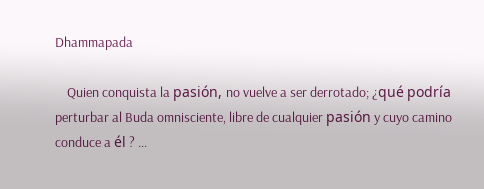Dhammapada

    Quien conquista la pasión, no vuelve a ser derrotado; ¿qué podría perturbar al Buda omnisciente, libre de cualquier pasión y cuyo camino conduce a él ? ...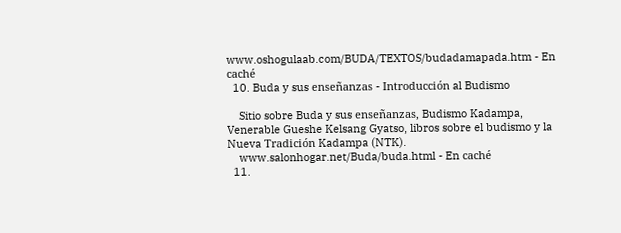www.oshogulaab.com/BUDA/TEXTOS/budadamapada.htm - En caché
  10. Buda y sus enseñanzas - Introducción al Budismo

    Sitio sobre Buda y sus enseñanzas, Budismo Kadampa, Venerable Gueshe Kelsang Gyatso, libros sobre el budismo y la Nueva Tradición Kadampa (NTK).
    www.salonhogar.net/Buda/buda.html - En caché
  11.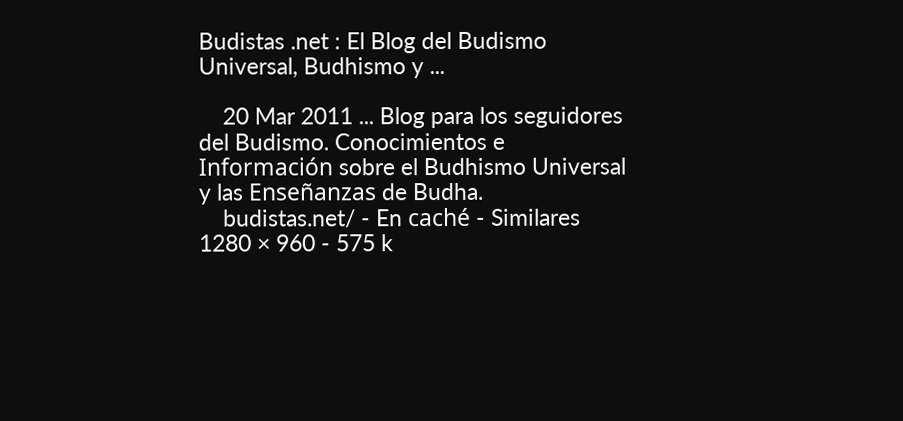Budistas .net : El Blog del Budismo Universal, Budhismo y ...

    20 Mar 2011 ... Blog para los seguidores del Budismo. Conocimientos e Información sobre el Budhismo Universal y las Enseñanzas de Budha.
    budistas.net/ - En caché - Similares
1280 × 960 - 575 k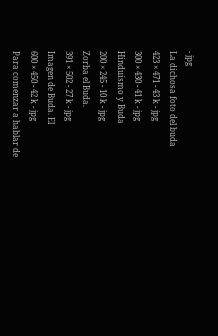- jpg
La dichosa foto del buda
423 × 471 - 43 k - jpg
300 × 430 - 41 k - jpg
Hinduismo y Buda
200 × 245 - 10 k - jpg
Zorba el Buda.
391 × 502 - 27 k - jpg
Imagen de Buda. El
600 × 450 - 42 k - jpg
Para comenzar a hablar de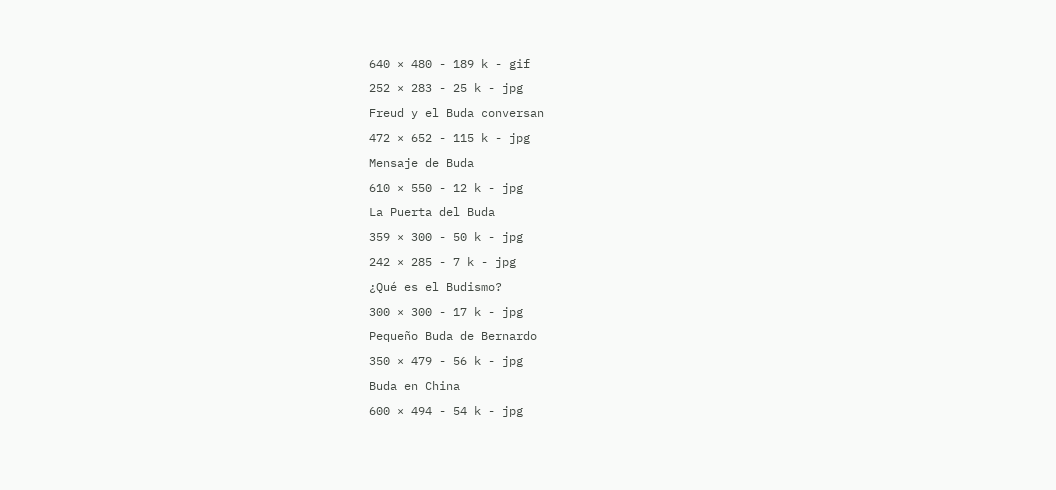640 × 480 - 189 k - gif
252 × 283 - 25 k - jpg
Freud y el Buda conversan
472 × 652 - 115 k - jpg
Mensaje de Buda
610 × 550 - 12 k - jpg
La Puerta del Buda
359 × 300 - 50 k - jpg
242 × 285 - 7 k - jpg
¿Qué es el Budismo?
300 × 300 - 17 k - jpg
Pequeño Buda de Bernardo
350 × 479 - 56 k - jpg
Buda en China
600 × 494 - 54 k - jpg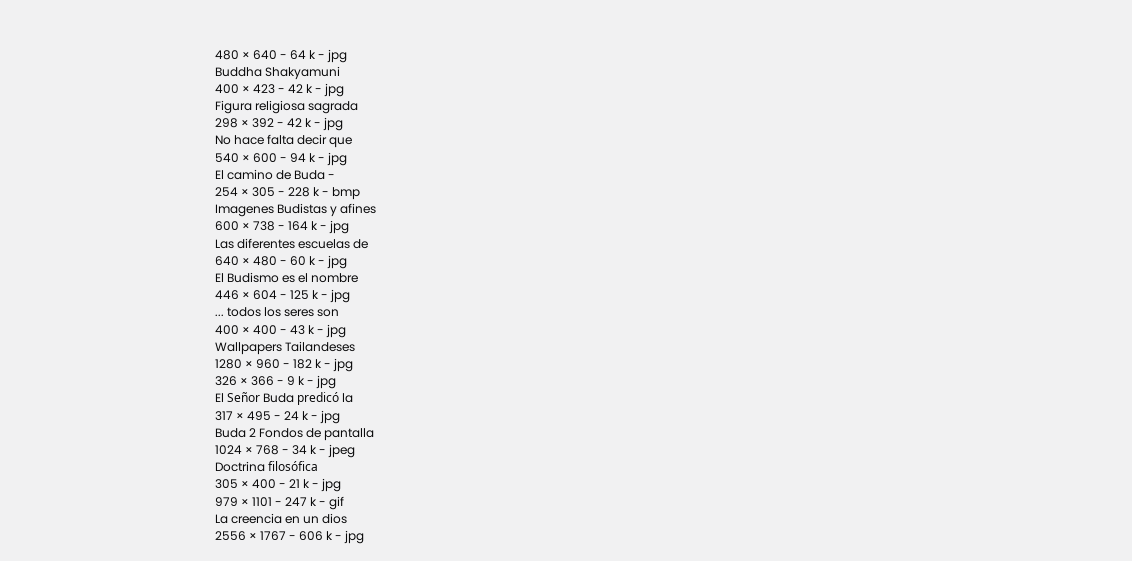480 × 640 - 64 k - jpg
Buddha Shakyamuni
400 × 423 - 42 k - jpg
Figura religiosa sagrada
298 × 392 - 42 k - jpg
No hace falta decir que
540 × 600 - 94 k - jpg
El camino de Buda -
254 × 305 - 228 k - bmp
Imagenes Budistas y afines
600 × 738 - 164 k - jpg
Las diferentes escuelas de
640 × 480 - 60 k - jpg
El Budismo es el nombre
446 × 604 - 125 k - jpg
... todos los seres son
400 × 400 - 43 k - jpg
Wallpapers Tailandeses
1280 × 960 - 182 k - jpg
326 × 366 - 9 k - jpg
El Señor Buda predicó la
317 × 495 - 24 k - jpg
Buda 2 Fondos de pantalla
1024 × 768 - 34 k - jpeg
Doctrina filosófica
305 × 400 - 21 k - jpg
979 × 1101 - 247 k - gif
La creencia en un dios
2556 × 1767 - 606 k - jpg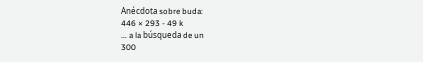Anécdota sobre buda:
446 × 293 - 49 k
... a la búsqueda de un
300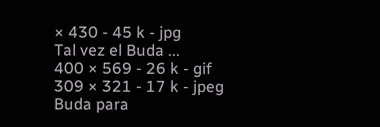× 430 - 45 k - jpg
Tal vez el Buda ...
400 × 569 - 26 k - gif
309 × 321 - 17 k - jpeg
Buda para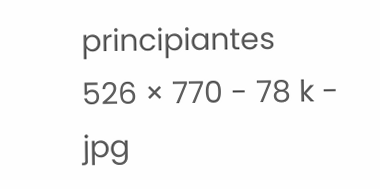principiantes
526 × 770 - 78 k - jpg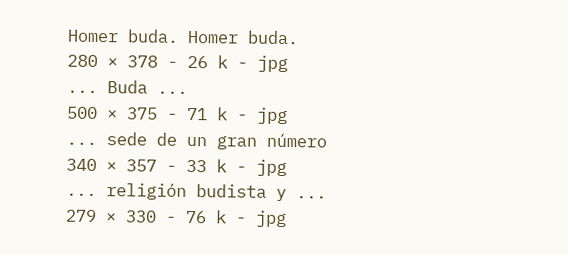Homer buda. Homer buda.
280 × 378 - 26 k - jpg
... Buda ...
500 × 375 - 71 k - jpg
... sede de un gran número
340 × 357 - 33 k - jpg
... religión budista y ...
279 × 330 - 76 k - jpg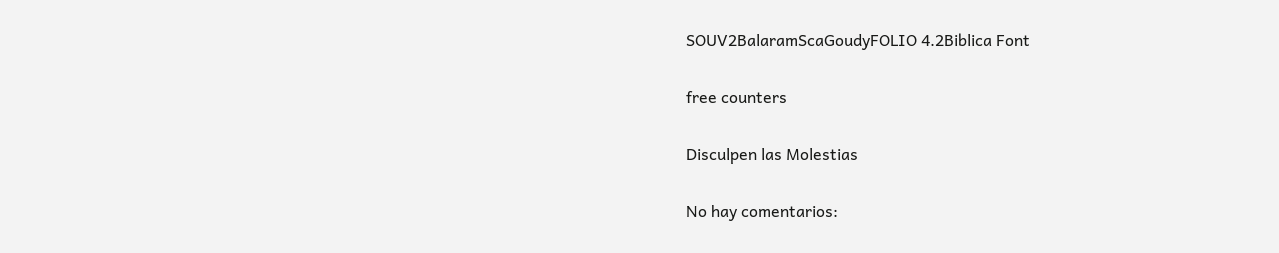SOUV2BalaramScaGoudyFOLIO 4.2Biblica Font

free counters

Disculpen las Molestias

No hay comentarios: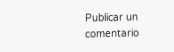Publicar un comentario